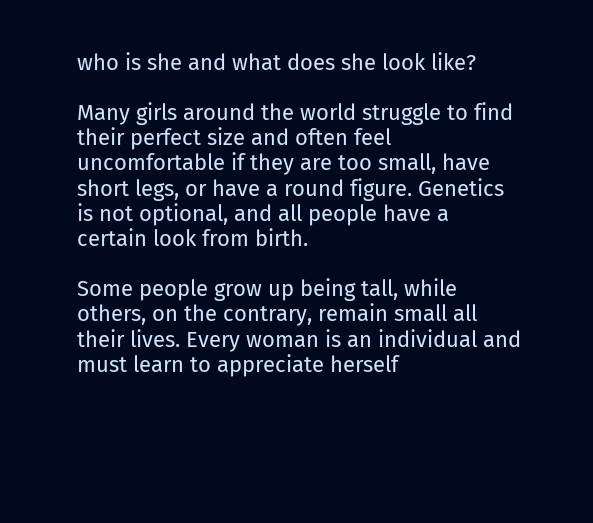who is she and what does she look like?

Many girls around the world struggle to find their perfect size and often feel uncomfortable if they are too small, have short legs, or have a round figure. Genetics is not optional, and all people have a certain look from birth.

Some people grow up being tall, while others, on the contrary, remain small all their lives. Every woman is an individual and must learn to appreciate herself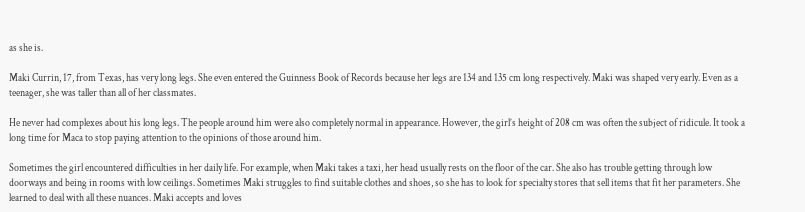as she is.

Maki Currin, 17, from Texas, has very long legs. She even entered the Guinness Book of Records because her legs are 134 and 135 cm long respectively. Maki was shaped very early. Even as a teenager, she was taller than all of her classmates.

He never had complexes about his long legs. The people around him were also completely normal in appearance. However, the girl’s height of 208 cm was often the subject of ridicule. It took a long time for Maca to stop paying attention to the opinions of those around him.

Sometimes the girl encountered difficulties in her daily life. For example, when Maki takes a taxi, her head usually rests on the floor of the car. She also has trouble getting through low doorways and being in rooms with low ceilings. Sometimes Maki struggles to find suitable clothes and shoes, so she has to look for specialty stores that sell items that fit her parameters. She learned to deal with all these nuances. Maki accepts and loves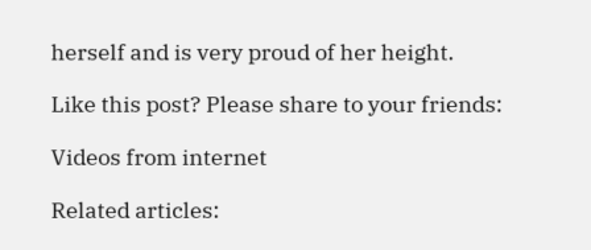herself and is very proud of her height.

Like this post? Please share to your friends:

Videos from internet

Related articles: